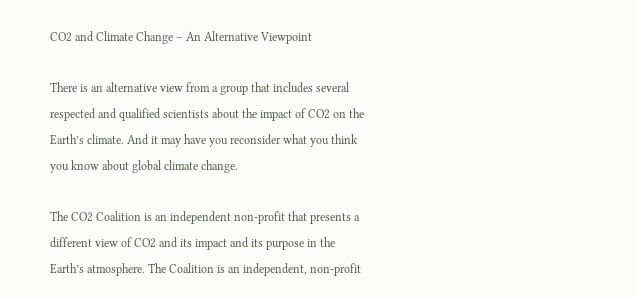CO2 and Climate Change – An Alternative Viewpoint

There is an alternative view from a group that includes several respected and qualified scientists about the impact of CO2 on the Earth’s climate. And it may have you reconsider what you think you know about global climate change.

The CO2 Coalition is an independent non-profit that presents a different view of CO2 and its impact and its purpose in the Earth’s atmosphere. The Coalition is an independent, non-profit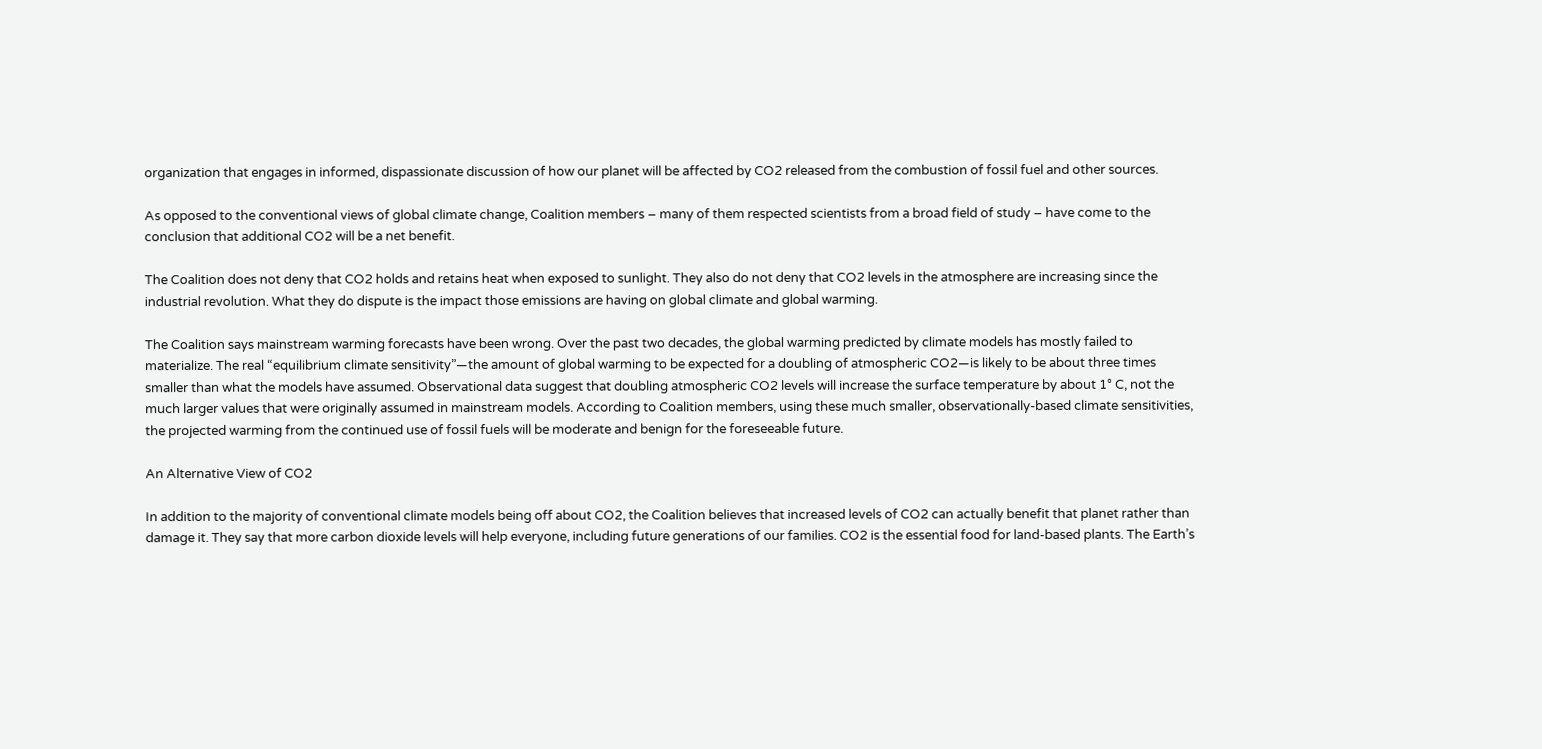organization that engages in informed, dispassionate discussion of how our planet will be affected by CO2 released from the combustion of fossil fuel and other sources.

As opposed to the conventional views of global climate change, Coalition members – many of them respected scientists from a broad field of study – have come to the conclusion that additional CO2 will be a net benefit.

The Coalition does not deny that CO2 holds and retains heat when exposed to sunlight. They also do not deny that CO2 levels in the atmosphere are increasing since the industrial revolution. What they do dispute is the impact those emissions are having on global climate and global warming.

The Coalition says mainstream warming forecasts have been wrong. Over the past two decades, the global warming predicted by climate models has mostly failed to materialize. The real “equilibrium climate sensitivity”—the amount of global warming to be expected for a doubling of atmospheric CO2—is likely to be about three times smaller than what the models have assumed. Observational data suggest that doubling atmospheric CO2 levels will increase the surface temperature by about 1° C, not the much larger values that were originally assumed in mainstream models. According to Coalition members, using these much smaller, observationally-based climate sensitivities, the projected warming from the continued use of fossil fuels will be moderate and benign for the foreseeable future.

An Alternative View of CO2

In addition to the majority of conventional climate models being off about CO2, the Coalition believes that increased levels of CO2 can actually benefit that planet rather than damage it. They say that more carbon dioxide levels will help everyone, including future generations of our families. CO2 is the essential food for land-based plants. The Earth’s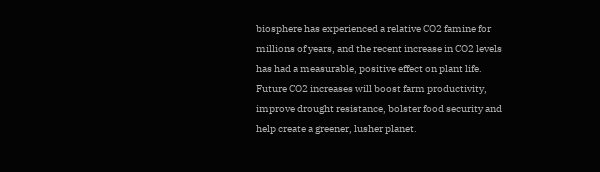biosphere has experienced a relative CO2 famine for millions of years, and the recent increase in CO2 levels has had a measurable, positive effect on plant life. Future CO2 increases will boost farm productivity, improve drought resistance, bolster food security and help create a greener, lusher planet.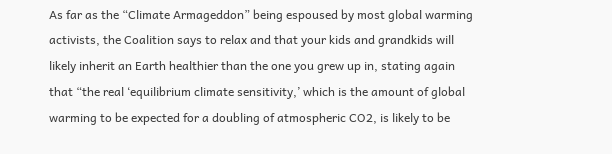As far as the “Climate Armageddon” being espoused by most global warming activists, the Coalition says to relax and that your kids and grandkids will likely inherit an Earth healthier than the one you grew up in, stating again that “the real ‘equilibrium climate sensitivity,’ which is the amount of global warming to be expected for a doubling of atmospheric CO2, is likely to be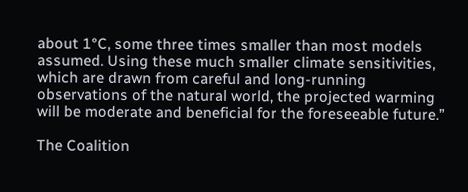about 1°C, some three times smaller than most models assumed. Using these much smaller climate sensitivities, which are drawn from careful and long-running observations of the natural world, the projected warming will be moderate and beneficial for the foreseeable future.”

The Coalition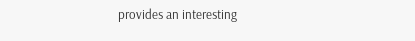provides an interesting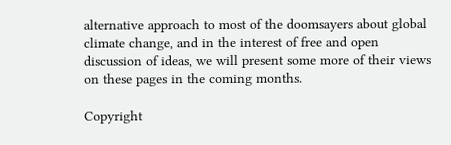alternative approach to most of the doomsayers about global climate change, and in the interest of free and open discussion of ideas, we will present some more of their views on these pages in the coming months.

Copyright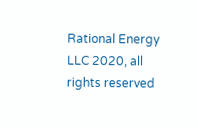Rational Energy LLC 2020, all rights reserved